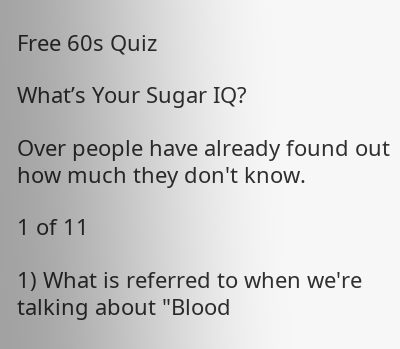Free 60s Quiz

What’s Your Sugar IQ?

Over people have already found out how much they don't know.

1 of 11

1) What is referred to when we're talking about "Blood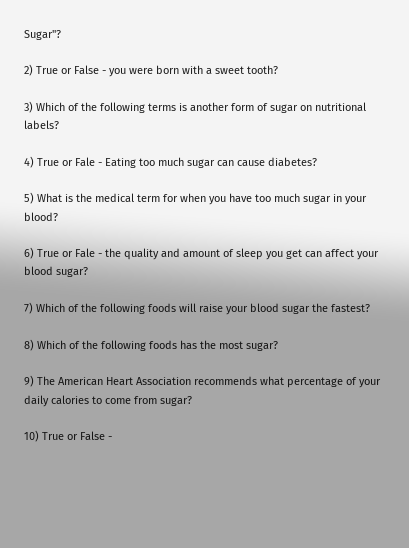Sugar"?

2) True or False - you were born with a sweet tooth?

3) Which of the following terms is another form of sugar on nutritional labels?

4) True or Fale - Eating too much sugar can cause diabetes?

5) What is the medical term for when you have too much sugar in your blood?

6) True or Fale - the quality and amount of sleep you get can affect your blood sugar?

7) Which of the following foods will raise your blood sugar the fastest?

8) Which of the following foods has the most sugar?

9) The American Heart Association recommends what percentage of your daily calories to come from sugar?

10) True or False -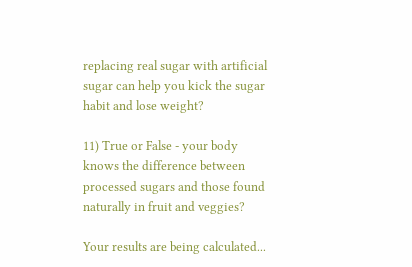replacing real sugar with artificial sugar can help you kick the sugar habit and lose weight?

11) True or False - your body knows the difference between processed sugars and those found naturally in fruit and veggies?

Your results are being calculated...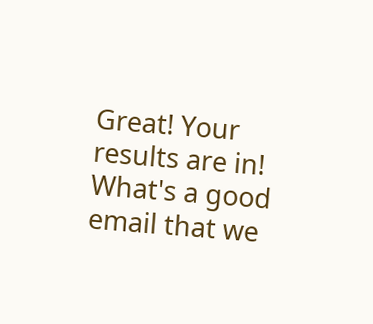Great! Your results are in! What's a good email that we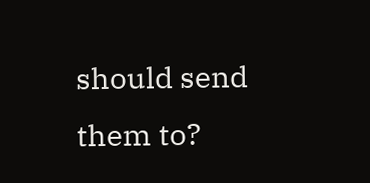should send them to?